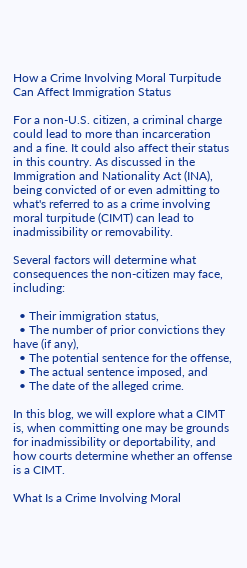How a Crime Involving Moral Turpitude Can Affect Immigration Status

For a non-U.S. citizen, a criminal charge could lead to more than incarceration and a fine. It could also affect their status in this country. As discussed in the Immigration and Nationality Act (INA), being convicted of or even admitting to what's referred to as a crime involving moral turpitude (CIMT) can lead to inadmissibility or removability.

Several factors will determine what consequences the non-citizen may face, including:

  • Their immigration status,
  • The number of prior convictions they have (if any),
  • The potential sentence for the offense,
  • The actual sentence imposed, and
  • The date of the alleged crime.

In this blog, we will explore what a CIMT is, when committing one may be grounds for inadmissibility or deportability, and how courts determine whether an offense is a CIMT.

What Is a Crime Involving Moral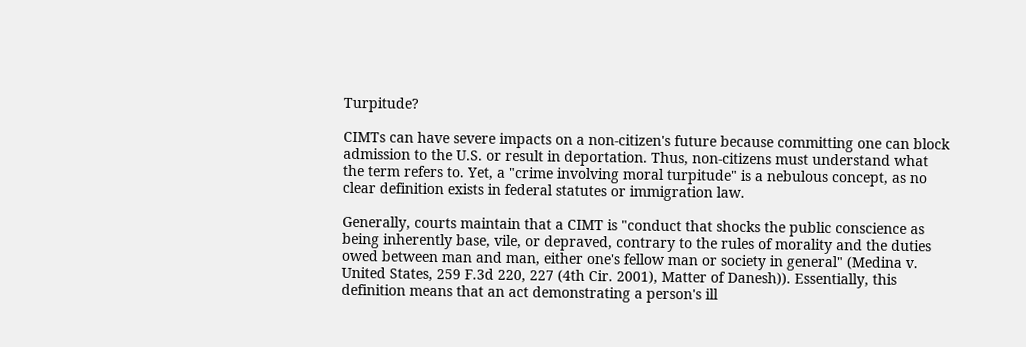Turpitude?

CIMTs can have severe impacts on a non-citizen's future because committing one can block admission to the U.S. or result in deportation. Thus, non-citizens must understand what the term refers to. Yet, a "crime involving moral turpitude" is a nebulous concept, as no clear definition exists in federal statutes or immigration law.

Generally, courts maintain that a CIMT is "conduct that shocks the public conscience as being inherently base, vile, or depraved, contrary to the rules of morality and the duties owed between man and man, either one's fellow man or society in general" (Medina v. United States, 259 F.3d 220, 227 (4th Cir. 2001), Matter of Danesh)). Essentially, this definition means that an act demonstrating a person's ill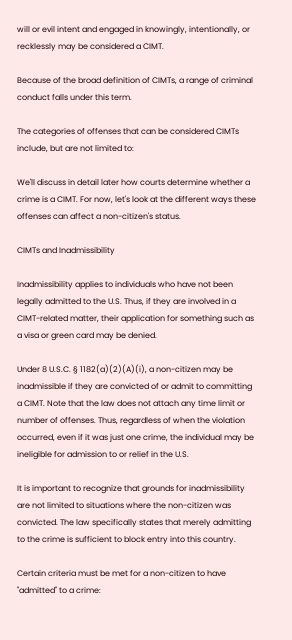will or evil intent and engaged in knowingly, intentionally, or recklessly may be considered a CIMT.

Because of the broad definition of CIMTs, a range of criminal conduct falls under this term.

The categories of offenses that can be considered CIMTs include, but are not limited to:

We'll discuss in detail later how courts determine whether a crime is a CIMT. For now, let's look at the different ways these offenses can affect a non-citizen's status.

CIMTs and Inadmissibility

Inadmissibility applies to individuals who have not been legally admitted to the U.S. Thus, if they are involved in a CIMT-related matter, their application for something such as a visa or green card may be denied.

Under 8 U.S.C. § 1182(a)(2)(A)(i), a non-citizen may be inadmissible if they are convicted of or admit to committing a CIMT. Note that the law does not attach any time limit or number of offenses. Thus, regardless of when the violation occurred, even if it was just one crime, the individual may be ineligible for admission to or relief in the U.S.

It is important to recognize that grounds for inadmissibility are not limited to situations where the non-citizen was convicted. The law specifically states that merely admitting to the crime is sufficient to block entry into this country.

Certain criteria must be met for a non-citizen to have "admitted" to a crime: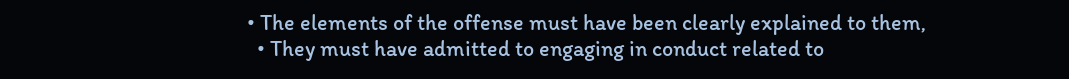• The elements of the offense must have been clearly explained to them,
  • They must have admitted to engaging in conduct related to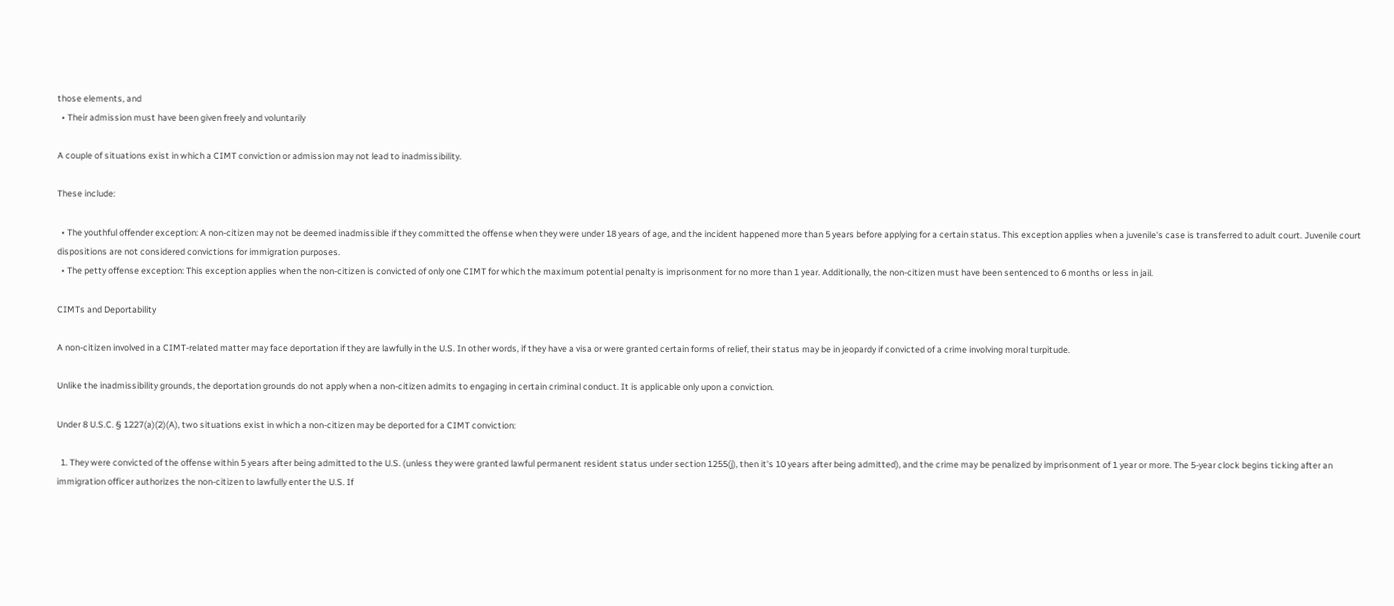those elements, and
  • Their admission must have been given freely and voluntarily

A couple of situations exist in which a CIMT conviction or admission may not lead to inadmissibility.

These include:

  • The youthful offender exception: A non-citizen may not be deemed inadmissible if they committed the offense when they were under 18 years of age, and the incident happened more than 5 years before applying for a certain status. This exception applies when a juvenile's case is transferred to adult court. Juvenile court dispositions are not considered convictions for immigration purposes.
  • The petty offense exception: This exception applies when the non-citizen is convicted of only one CIMT for which the maximum potential penalty is imprisonment for no more than 1 year. Additionally, the non-citizen must have been sentenced to 6 months or less in jail.

CIMTs and Deportability

A non-citizen involved in a CIMT-related matter may face deportation if they are lawfully in the U.S. In other words, if they have a visa or were granted certain forms of relief, their status may be in jeopardy if convicted of a crime involving moral turpitude.

Unlike the inadmissibility grounds, the deportation grounds do not apply when a non-citizen admits to engaging in certain criminal conduct. It is applicable only upon a conviction.

Under 8 U.S.C. § 1227(a)(2)(A), two situations exist in which a non-citizen may be deported for a CIMT conviction:

  1. They were convicted of the offense within 5 years after being admitted to the U.S. (unless they were granted lawful permanent resident status under section 1255(j), then it's 10 years after being admitted), and the crime may be penalized by imprisonment of 1 year or more. The 5-year clock begins ticking after an immigration officer authorizes the non-citizen to lawfully enter the U.S. If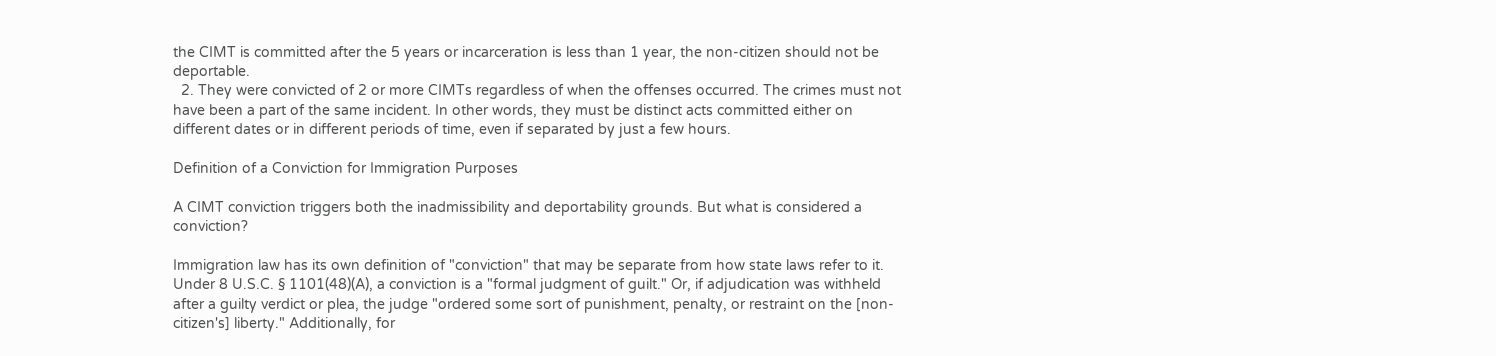the CIMT is committed after the 5 years or incarceration is less than 1 year, the non-citizen should not be deportable.
  2. They were convicted of 2 or more CIMTs regardless of when the offenses occurred. The crimes must not have been a part of the same incident. In other words, they must be distinct acts committed either on different dates or in different periods of time, even if separated by just a few hours.

Definition of a Conviction for Immigration Purposes

A CIMT conviction triggers both the inadmissibility and deportability grounds. But what is considered a conviction?

Immigration law has its own definition of "conviction" that may be separate from how state laws refer to it. Under 8 U.S.C. § 1101(48)(A), a conviction is a "formal judgment of guilt." Or, if adjudication was withheld after a guilty verdict or plea, the judge "ordered some sort of punishment, penalty, or restraint on the [non-citizen's] liberty." Additionally, for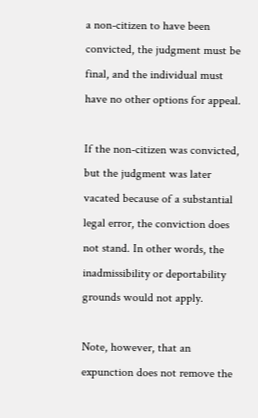a non-citizen to have been convicted, the judgment must be final, and the individual must have no other options for appeal.

If the non-citizen was convicted, but the judgment was later vacated because of a substantial legal error, the conviction does not stand. In other words, the inadmissibility or deportability grounds would not apply.

Note, however, that an expunction does not remove the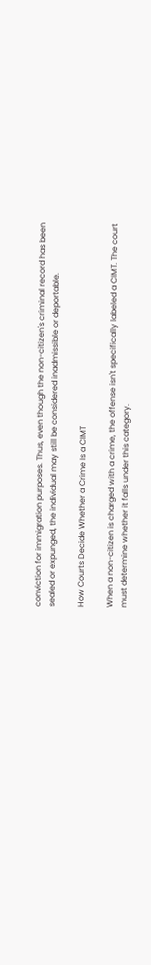conviction for immigration purposes. Thus, even though the non-citizen's criminal record has been sealed or expunged, the individual may still be considered inadmissible or deportable.

How Courts Decide Whether a Crime Is a CIMT

When a non-citizen is charged with a crime, the offense isn't specifically labeled a CIMT. The court must determine whether it falls under this category.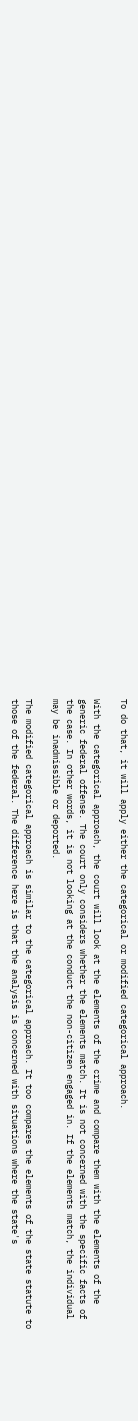To do that, it will apply either the categorical or modified categorical approach.

With the categorical approach, the court will look at the elements of the crime and compare them with the elements of the generic federal offense. The court only considers whether the elements match. It is not concerned with the specific facts of the case. In other words, it is not looking at the conduct the non-citizen engaged in. If the elements match, the individual may be inadmissible or deported.

The modified categorical approach is similar to the categorical approach. It too compares the elements of the state statute to those of the federal. The difference here is that the analysis is concerned with situations where the state's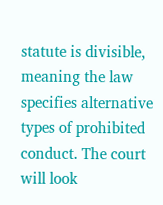statute is divisible, meaning the law specifies alternative types of prohibited conduct. The court will look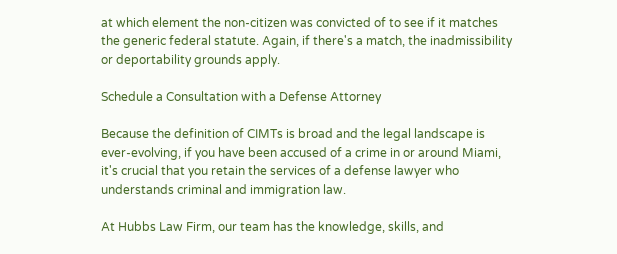at which element the non-citizen was convicted of to see if it matches the generic federal statute. Again, if there's a match, the inadmissibility or deportability grounds apply.

Schedule a Consultation with a Defense Attorney

Because the definition of CIMTs is broad and the legal landscape is ever-evolving, if you have been accused of a crime in or around Miami, it's crucial that you retain the services of a defense lawyer who understands criminal and immigration law.

At Hubbs Law Firm, our team has the knowledge, skills, and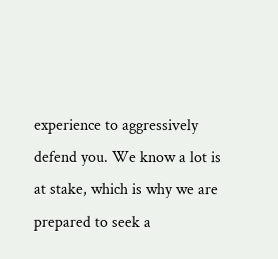experience to aggressively defend you. We know a lot is at stake, which is why we are prepared to seek a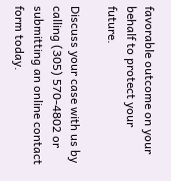favorable outcome on your behalf to protect your future.

Discuss your case with us by calling (305) 570-4802 or submitting an online contact form today.